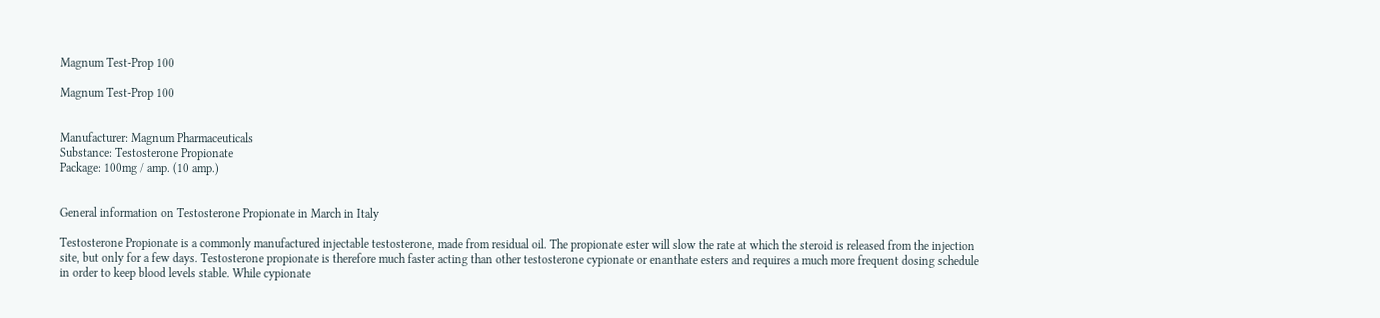Magnum Test-Prop 100

Magnum Test-Prop 100


Manufacturer: Magnum Pharmaceuticals
Substance: Testosterone Propionate
Package: 100mg / amp. (10 amp.)


General information on Testosterone Propionate in March in Italy

Testosterone Propionate is a commonly manufactured injectable testosterone, made from residual oil. The propionate ester will slow the rate at which the steroid is released from the injection site, but only for a few days. Testosterone propionate is therefore much faster acting than other testosterone cypionate or enanthate esters and requires a much more frequent dosing schedule in order to keep blood levels stable. While cypionate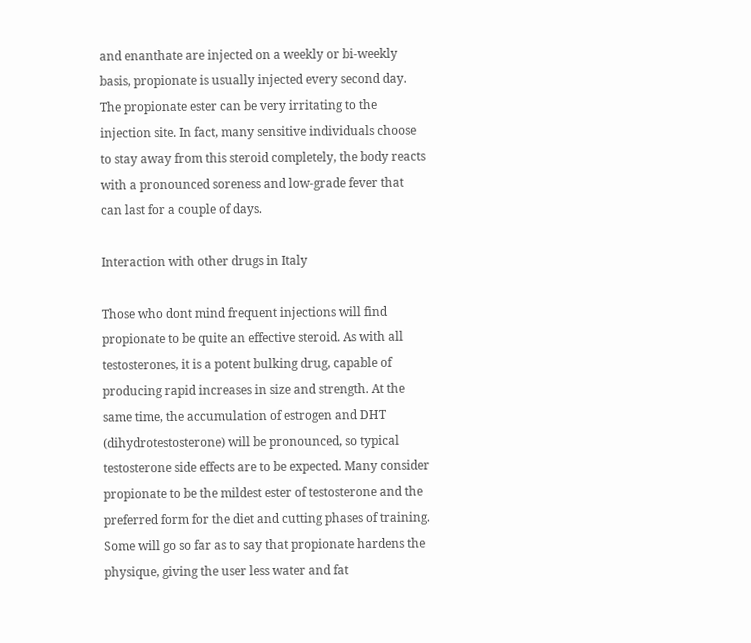and enanthate are injected on a weekly or bi-weekly basis, propionate is usually injected every second day. The propionate ester can be very irritating to the injection site. In fact, many sensitive individuals choose to stay away from this steroid completely, the body reacts with a pronounced soreness and low-grade fever that can last for a couple of days.

Interaction with other drugs in Italy

Those who dont mind frequent injections will find propionate to be quite an effective steroid. As with all testosterones, it is a potent bulking drug, capable of producing rapid increases in size and strength. At the same time, the accumulation of estrogen and DHT (dihydrotestosterone) will be pronounced, so typical testosterone side effects are to be expected. Many consider propionate to be the mildest ester of testosterone and the preferred form for the diet and cutting phases of training. Some will go so far as to say that propionate hardens the physique, giving the user less water and fat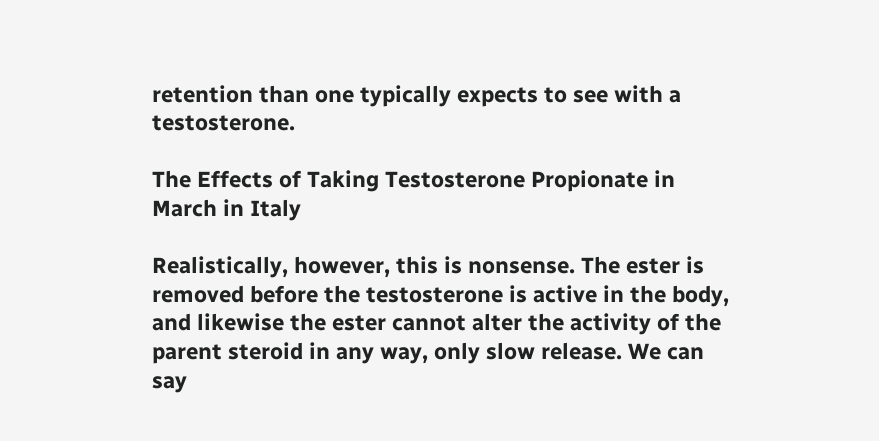retention than one typically expects to see with a testosterone.

The Effects of Taking Testosterone Propionate in March in Italy

Realistically, however, this is nonsense. The ester is removed before the testosterone is active in the body, and likewise the ester cannot alter the activity of the parent steroid in any way, only slow release. We can say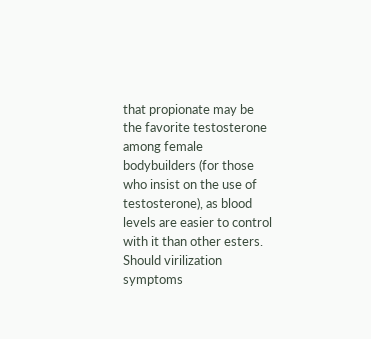that propionate may be the favorite testosterone among female bodybuilders (for those who insist on the use of testosterone), as blood levels are easier to control with it than other esters. Should virilization symptoms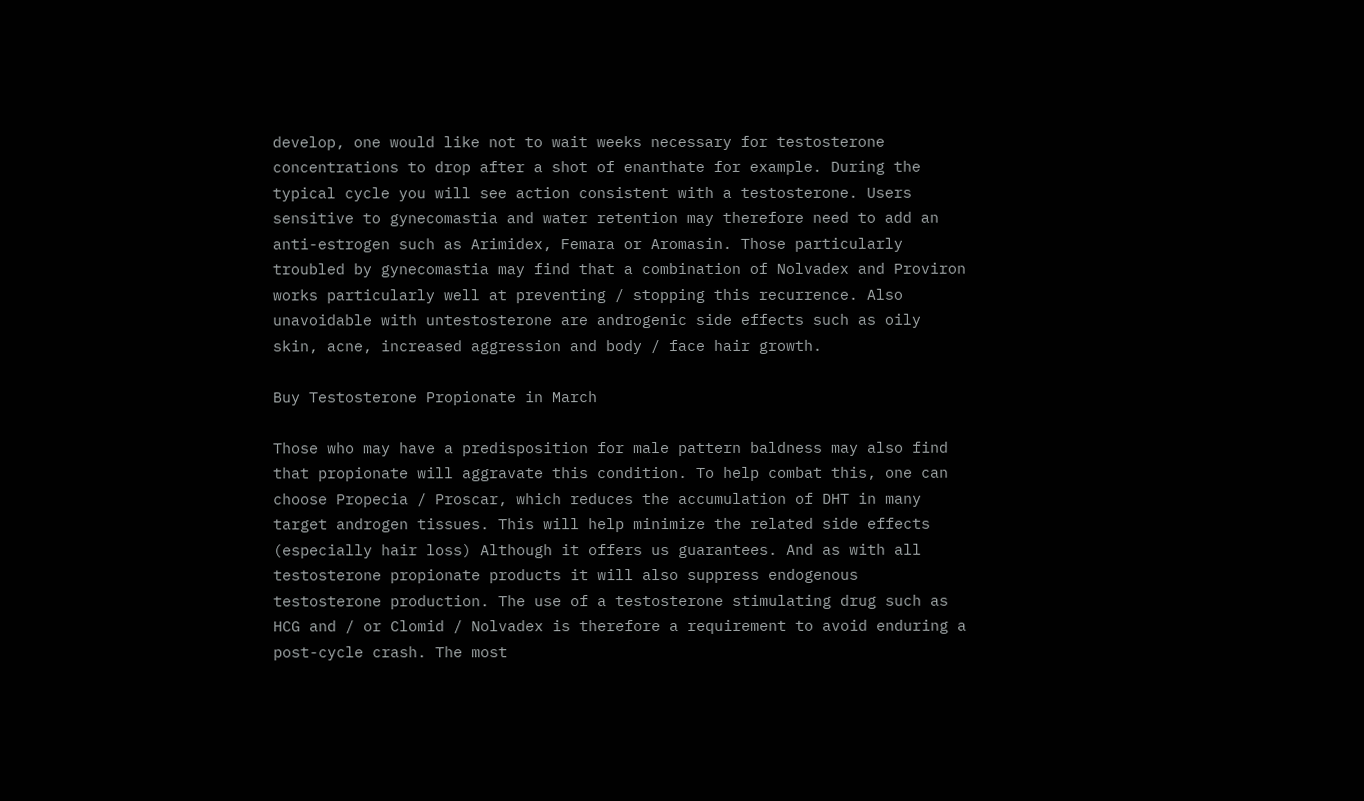develop, one would like not to wait weeks necessary for testosterone concentrations to drop after a shot of enanthate for example. During the typical cycle you will see action consistent with a testosterone. Users sensitive to gynecomastia and water retention may therefore need to add an anti-estrogen such as Arimidex, Femara or Aromasin. Those particularly troubled by gynecomastia may find that a combination of Nolvadex and Proviron works particularly well at preventing / stopping this recurrence. Also unavoidable with untestosterone are androgenic side effects such as oily skin, acne, increased aggression and body / face hair growth.

Buy Testosterone Propionate in March

Those who may have a predisposition for male pattern baldness may also find that propionate will aggravate this condition. To help combat this, one can choose Propecia / Proscar, which reduces the accumulation of DHT in many target androgen tissues. This will help minimize the related side effects (especially hair loss) Although it offers us guarantees. And as with all testosterone propionate products it will also suppress endogenous testosterone production. The use of a testosterone stimulating drug such as HCG and / or Clomid / Nolvadex is therefore a requirement to avoid enduring a post-cycle crash. The most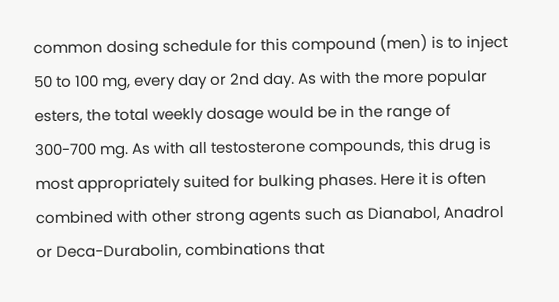common dosing schedule for this compound (men) is to inject 50 to 100 mg, every day or 2nd day. As with the more popular esters, the total weekly dosage would be in the range of 300-700 mg. As with all testosterone compounds, this drug is most appropriately suited for bulking phases. Here it is often combined with other strong agents such as Dianabol, Anadrol or Deca-Durabolin, combinations that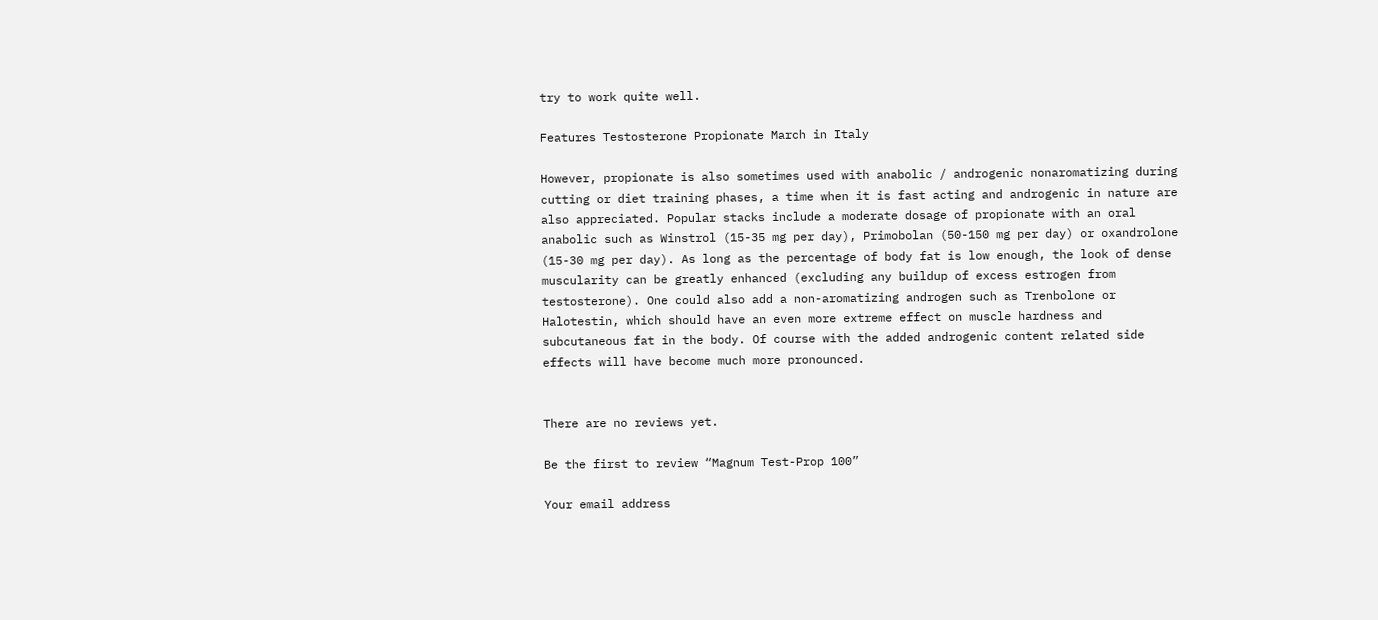try to work quite well.

Features Testosterone Propionate March in Italy

However, propionate is also sometimes used with anabolic / androgenic nonaromatizing during cutting or diet training phases, a time when it is fast acting and androgenic in nature are also appreciated. Popular stacks include a moderate dosage of propionate with an oral anabolic such as Winstrol (15-35 mg per day), Primobolan (50-150 mg per day) or oxandrolone (15-30 mg per day). As long as the percentage of body fat is low enough, the look of dense muscularity can be greatly enhanced (excluding any buildup of excess estrogen from testosterone). One could also add a non-aromatizing androgen such as Trenbolone or Halotestin, which should have an even more extreme effect on muscle hardness and subcutaneous fat in the body. Of course with the added androgenic content related side effects will have become much more pronounced.


There are no reviews yet.

Be the first to review “Magnum Test-Prop 100”

Your email address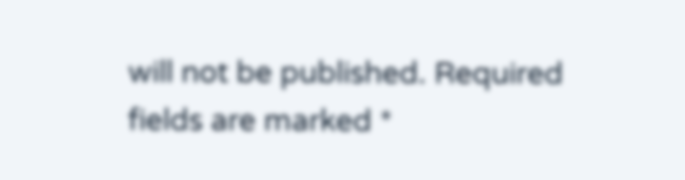will not be published. Required fields are marked *